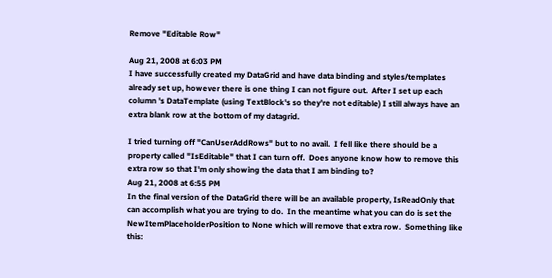Remove "Editable Row"

Aug 21, 2008 at 6:03 PM
I have successfully created my DataGrid and have data binding and styles/templates already set up, however there is one thing I can not figure out.  After I set up each column 's DataTemplate (using TextBlock's so they're not editable) I still always have an extra blank row at the bottom of my datagrid.

I tried turning off "CanUserAddRows" but to no avail.  I fell like there should be a property called "IsEditable" that I can turn off.  Does anyone know how to remove this extra row so that I'm only showing the data that I am binding to?
Aug 21, 2008 at 6:55 PM
In the final version of the DataGrid there will be an available property, IsReadOnly that can accomplish what you are trying to do.  In the meantime what you can do is set the NewItemPlaceholderPosition to None which will remove that extra row.  Something like this: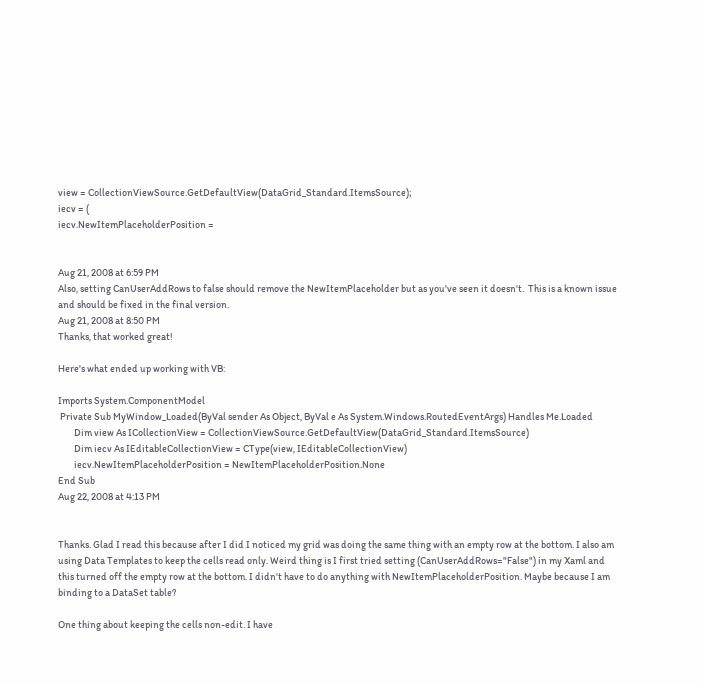view = CollectionViewSource.GetDefaultView(DataGrid_Standard.ItemsSource);
iecv = (
iecv.NewItemPlaceholderPosition =


Aug 21, 2008 at 6:59 PM
Also, setting CanUserAddRows to false should remove the NewItemPlaceholder but as you've seen it doesn't.  This is a known issue and should be fixed in the final version.
Aug 21, 2008 at 8:50 PM
Thanks, that worked great!

Here's what ended up working with VB:

Imports System.ComponentModel
 Private Sub MyWindow_Loaded(ByVal sender As Object, ByVal e As System.Windows.RoutedEventArgs) Handles Me.Loaded
        Dim view As ICollectionView = CollectionViewSource.GetDefaultView(DataGrid_Standard.ItemsSource)
        Dim iecv As IEditableCollectionView = CType(view, IEditableCollectionView)
        iecv.NewItemPlaceholderPosition = NewItemPlaceholderPosition.None
End Sub
Aug 22, 2008 at 4:13 PM


Thanks. Glad I read this because after I did I noticed my grid was doing the same thing with an empty row at the bottom. I also am using Data Templates to keep the cells read only. Weird thing is I first tried setting (CanUserAddRows="False") in my Xaml and this turned off the empty row at the bottom. I didn't have to do anything with NewItemPlaceholderPosition. Maybe because I am binding to a DataSet table?

One thing about keeping the cells non-edit. I have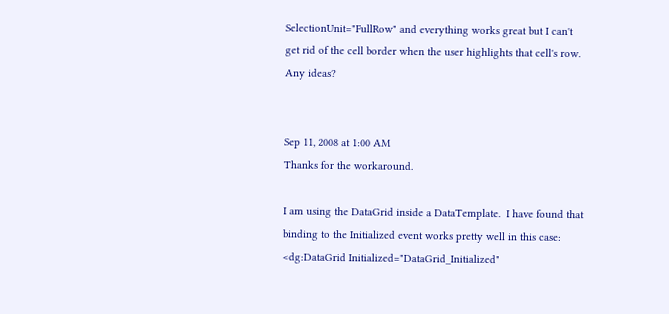SelectionUnit="FullRow" and everything works great but I can't get rid of the cell border when the user highlights that cell's row.  Any ideas?


Sep 11, 2008 at 1:00 AM
Thanks for the workaround.

I am using the DataGrid inside a DataTemplate.  I have found that binding to the Initialized event works pretty well in this case:
<dg:DataGrid Initialized="DataGrid_Initialized"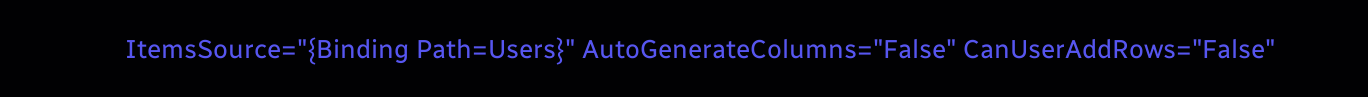ItemsSource="{Binding Path=Users}" AutoGenerateColumns="False" CanUserAddRows="False"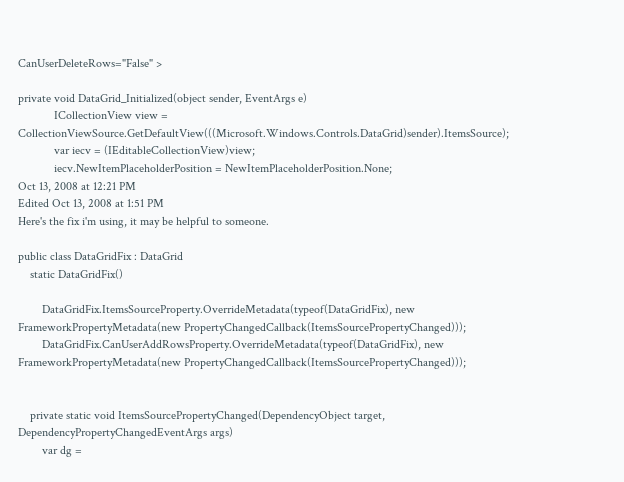CanUserDeleteRows="False" >

private void DataGrid_Initialized(object sender, EventArgs e)
            ICollectionView view = CollectionViewSource.GetDefaultView(((Microsoft.Windows.Controls.DataGrid)sender).ItemsSource);
            var iecv = (IEditableCollectionView)view;
            iecv.NewItemPlaceholderPosition = NewItemPlaceholderPosition.None;
Oct 13, 2008 at 12:21 PM
Edited Oct 13, 2008 at 1:51 PM
Here's the fix i'm using, it may be helpful to someone.

public class DataGridFix : DataGrid
    static DataGridFix()

        DataGridFix.ItemsSourceProperty.OverrideMetadata(typeof(DataGridFix), new FrameworkPropertyMetadata(new PropertyChangedCallback(ItemsSourcePropertyChanged)));
        DataGridFix.CanUserAddRowsProperty.OverrideMetadata(typeof(DataGridFix), new FrameworkPropertyMetadata(new PropertyChangedCallback(ItemsSourcePropertyChanged)));


    private static void ItemsSourcePropertyChanged(DependencyObject target, DependencyPropertyChangedEventArgs args)
        var dg =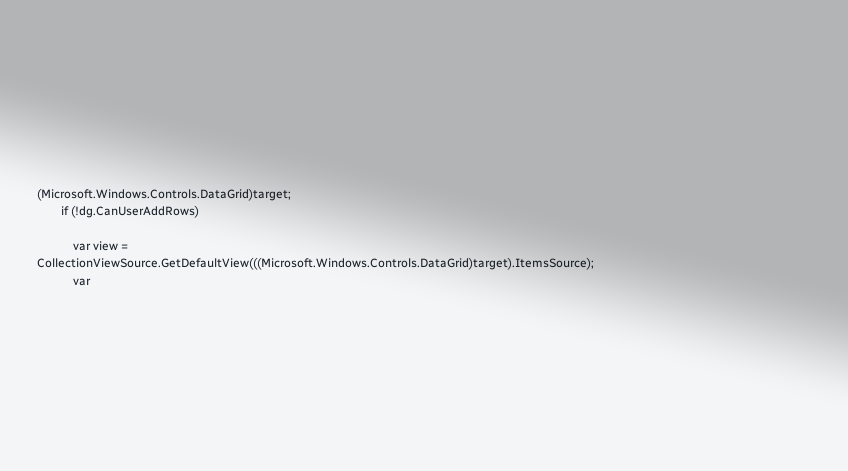(Microsoft.Windows.Controls.DataGrid)target;
        if (!dg.CanUserAddRows)

            var view = CollectionViewSource.GetDefaultView(((Microsoft.Windows.Controls.DataGrid)target).ItemsSource);
            var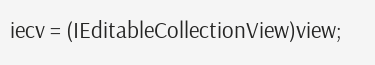iecv = (IEditableCollectionView)view;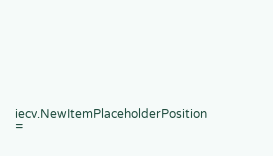iecv.NewItemPlaceholderPosition =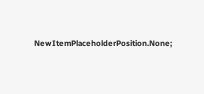NewItemPlaceholderPosition.None;